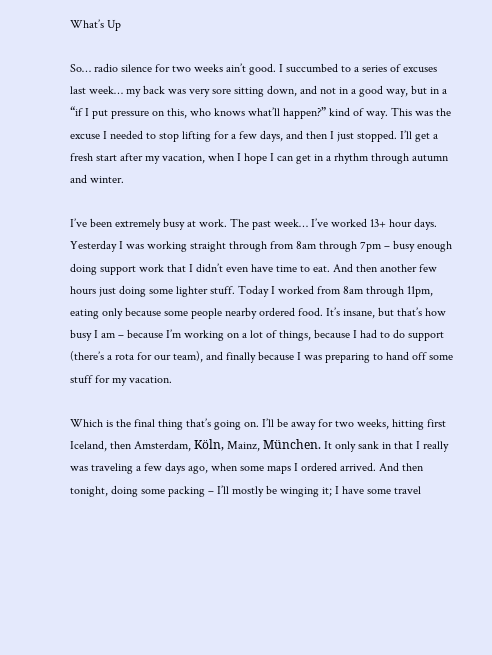What’s Up

So… radio silence for two weeks ain’t good. I succumbed to a series of excuses last week… my back was very sore sitting down, and not in a good way, but in a “if I put pressure on this, who knows what’ll happen?” kind of way. This was the excuse I needed to stop lifting for a few days, and then I just stopped. I’ll get a fresh start after my vacation, when I hope I can get in a rhythm through autumn and winter.

I’ve been extremely busy at work. The past week… I’ve worked 13+ hour days. Yesterday I was working straight through from 8am through 7pm – busy enough doing support work that I didn’t even have time to eat. And then another few hours just doing some lighter stuff. Today I worked from 8am through 11pm, eating only because some people nearby ordered food. It’s insane, but that’s how busy I am – because I’m working on a lot of things, because I had to do support (there’s a rota for our team), and finally because I was preparing to hand off some stuff for my vacation.

Which is the final thing that’s going on. I’ll be away for two weeks, hitting first Iceland, then Amsterdam, Köln, Mainz, München. It only sank in that I really was traveling a few days ago, when some maps I ordered arrived. And then tonight, doing some packing – I’ll mostly be winging it; I have some travel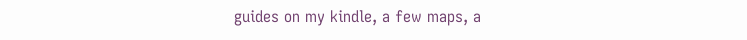guides on my kindle, a few maps, a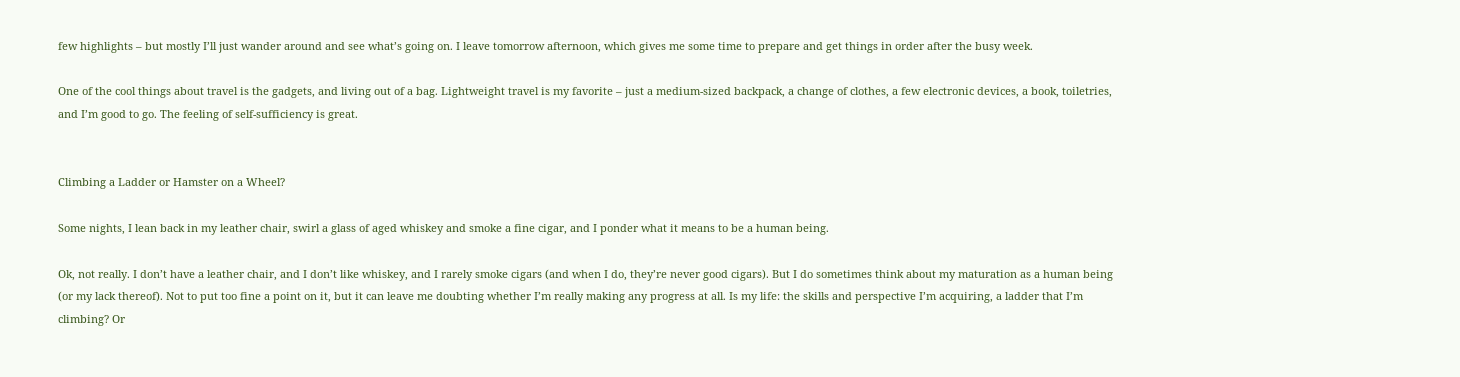few highlights – but mostly I’ll just wander around and see what’s going on. I leave tomorrow afternoon, which gives me some time to prepare and get things in order after the busy week.

One of the cool things about travel is the gadgets, and living out of a bag. Lightweight travel is my favorite – just a medium-sized backpack, a change of clothes, a few electronic devices, a book, toiletries, and I’m good to go. The feeling of self-sufficiency is great.


Climbing a Ladder or Hamster on a Wheel?

Some nights, I lean back in my leather chair, swirl a glass of aged whiskey and smoke a fine cigar, and I ponder what it means to be a human being.

Ok, not really. I don’t have a leather chair, and I don’t like whiskey, and I rarely smoke cigars (and when I do, they’re never good cigars). But I do sometimes think about my maturation as a human being (or my lack thereof). Not to put too fine a point on it, but it can leave me doubting whether I’m really making any progress at all. Is my life: the skills and perspective I’m acquiring, a ladder that I’m climbing? Or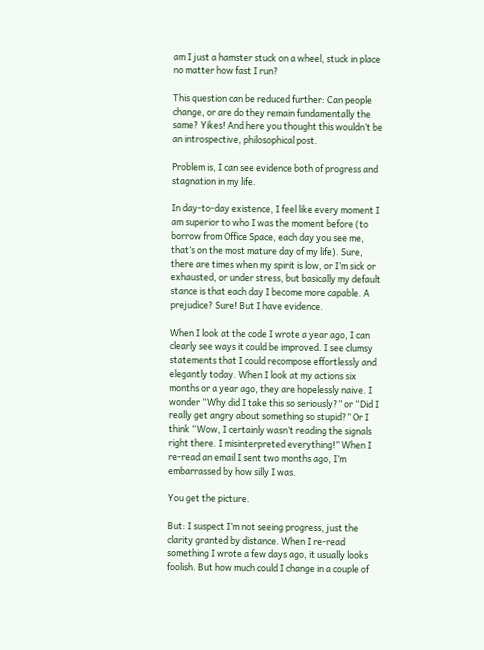am I just a hamster stuck on a wheel, stuck in place no matter how fast I run?

This question can be reduced further: Can people change, or are do they remain fundamentally the same? Yikes! And here you thought this wouldn’t be an introspective, philosophical post.

Problem is, I can see evidence both of progress and stagnation in my life.

In day-to-day existence, I feel like every moment I am superior to who I was the moment before (to borrow from Office Space, each day you see me, that’s on the most mature day of my life). Sure, there are times when my spirit is low, or I’m sick or exhausted, or under stress, but basically my default stance is that each day I become more capable. A prejudice? Sure! But I have evidence.

When I look at the code I wrote a year ago, I can clearly see ways it could be improved. I see clumsy statements that I could recompose effortlessly and elegantly today. When I look at my actions six months or a year ago, they are hopelessly naive. I wonder “Why did I take this so seriously?” or “Did I really get angry about something so stupid?” Or I think “Wow, I certainly wasn’t reading the signals right there. I misinterpreted everything!” When I re-read an email I sent two months ago, I’m embarrassed by how silly I was.

You get the picture.

But: I suspect I’m not seeing progress, just the clarity granted by distance. When I re-read something I wrote a few days ago, it usually looks foolish. But how much could I change in a couple of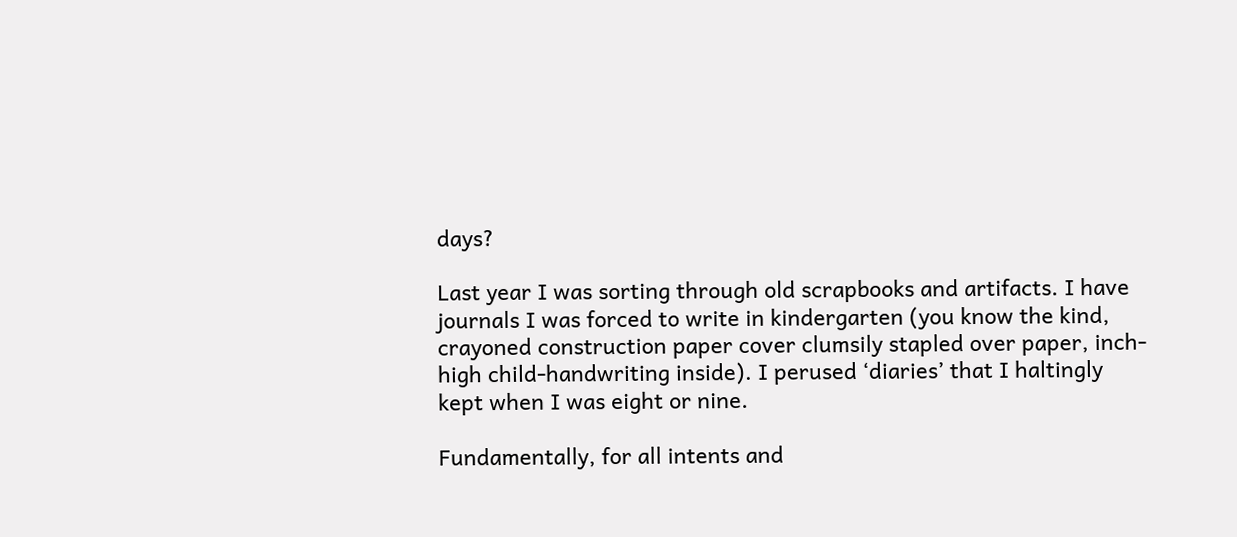days?

Last year I was sorting through old scrapbooks and artifacts. I have journals I was forced to write in kindergarten (you know the kind, crayoned construction paper cover clumsily stapled over paper, inch-high child-handwriting inside). I perused ‘diaries’ that I haltingly kept when I was eight or nine.

Fundamentally, for all intents and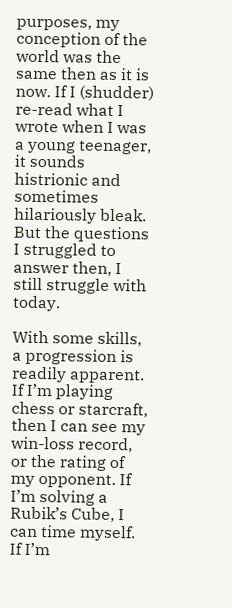purposes, my conception of the world was the same then as it is now. If I (shudder) re-read what I wrote when I was a young teenager, it sounds histrionic and sometimes hilariously bleak. But the questions I struggled to answer then, I still struggle with today.

With some skills, a progression is readily apparent. If I’m playing chess or starcraft, then I can see my win-loss record, or the rating of my opponent. If I’m solving a Rubik’s Cube, I can time myself. If I’m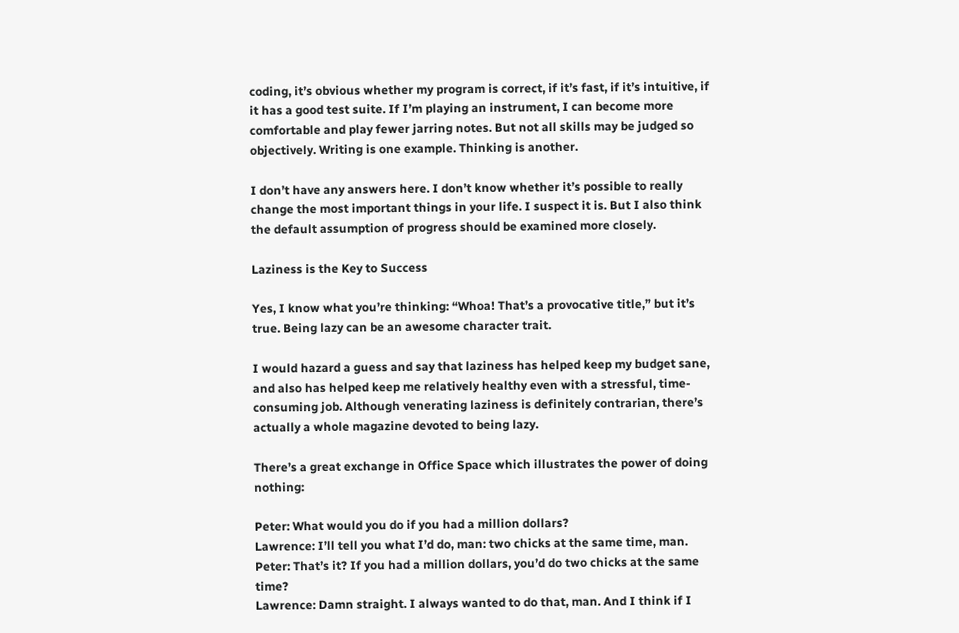coding, it’s obvious whether my program is correct, if it’s fast, if it’s intuitive, if it has a good test suite. If I’m playing an instrument, I can become more comfortable and play fewer jarring notes. But not all skills may be judged so objectively. Writing is one example. Thinking is another.

I don’t have any answers here. I don’t know whether it’s possible to really change the most important things in your life. I suspect it is. But I also think the default assumption of progress should be examined more closely.

Laziness is the Key to Success

Yes, I know what you’re thinking: “Whoa! That’s a provocative title,” but it’s true. Being lazy can be an awesome character trait.

I would hazard a guess and say that laziness has helped keep my budget sane, and also has helped keep me relatively healthy even with a stressful, time-consuming job. Although venerating laziness is definitely contrarian, there’s actually a whole magazine devoted to being lazy.

There’s a great exchange in Office Space which illustrates the power of doing nothing:

Peter: What would you do if you had a million dollars?
Lawrence: I’ll tell you what I’d do, man: two chicks at the same time, man.
Peter: That’s it? If you had a million dollars, you’d do two chicks at the same time?
Lawrence: Damn straight. I always wanted to do that, man. And I think if I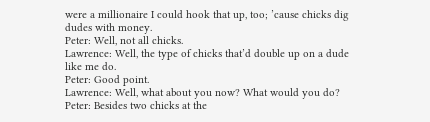were a millionaire I could hook that up, too; ’cause chicks dig dudes with money.
Peter: Well, not all chicks.
Lawrence: Well, the type of chicks that’d double up on a dude like me do.
Peter: Good point.
Lawrence: Well, what about you now? What would you do?
Peter: Besides two chicks at the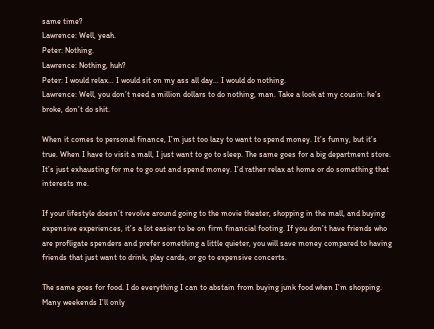same time?
Lawrence: Well, yeah.
Peter: Nothing.
Lawrence: Nothing, huh?
Peter: I would relax… I would sit on my ass all day… I would do nothing.
Lawrence: Well, you don’t need a million dollars to do nothing, man. Take a look at my cousin: he’s broke, don’t do shit.

When it comes to personal finance, I’m just too lazy to want to spend money. It’s funny, but it’s true. When I have to visit a mall, I just want to go to sleep. The same goes for a big department store. It’s just exhausting for me to go out and spend money. I’d rather relax at home or do something that interests me.

If your lifestyle doesn’t revolve around going to the movie theater, shopping in the mall, and buying expensive experiences, it’s a lot easier to be on firm financial footing. If you don’t have friends who are profligate spenders and prefer something a little quieter, you will save money compared to having friends that just want to drink, play cards, or go to expensive concerts.

The same goes for food. I do everything I can to abstain from buying junk food when I’m shopping. Many weekends I’ll only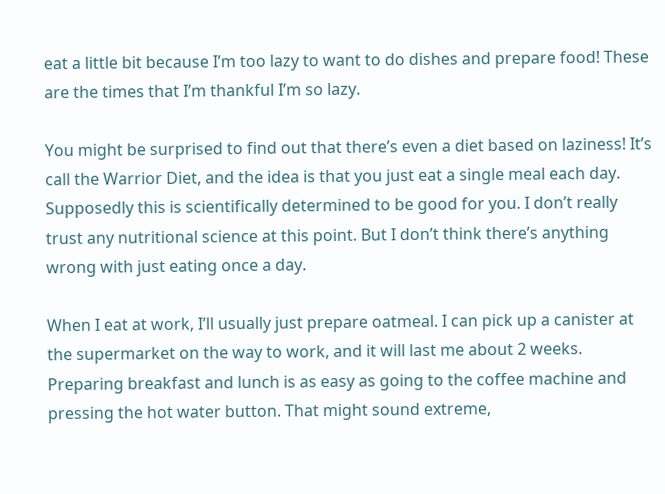eat a little bit because I’m too lazy to want to do dishes and prepare food! These are the times that I’m thankful I’m so lazy.

You might be surprised to find out that there’s even a diet based on laziness! It’s call the Warrior Diet, and the idea is that you just eat a single meal each day. Supposedly this is scientifically determined to be good for you. I don’t really trust any nutritional science at this point. But I don’t think there’s anything wrong with just eating once a day.

When I eat at work, I’ll usually just prepare oatmeal. I can pick up a canister at the supermarket on the way to work, and it will last me about 2 weeks. Preparing breakfast and lunch is as easy as going to the coffee machine and pressing the hot water button. That might sound extreme,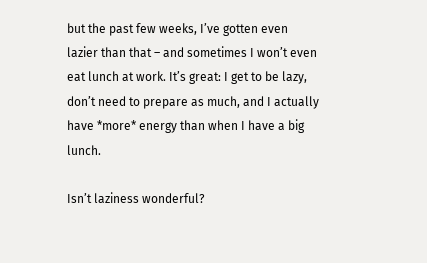but the past few weeks, I’ve gotten even lazier than that – and sometimes I won’t even eat lunch at work. It’s great: I get to be lazy, don’t need to prepare as much, and I actually have *more* energy than when I have a big lunch.

Isn’t laziness wonderful?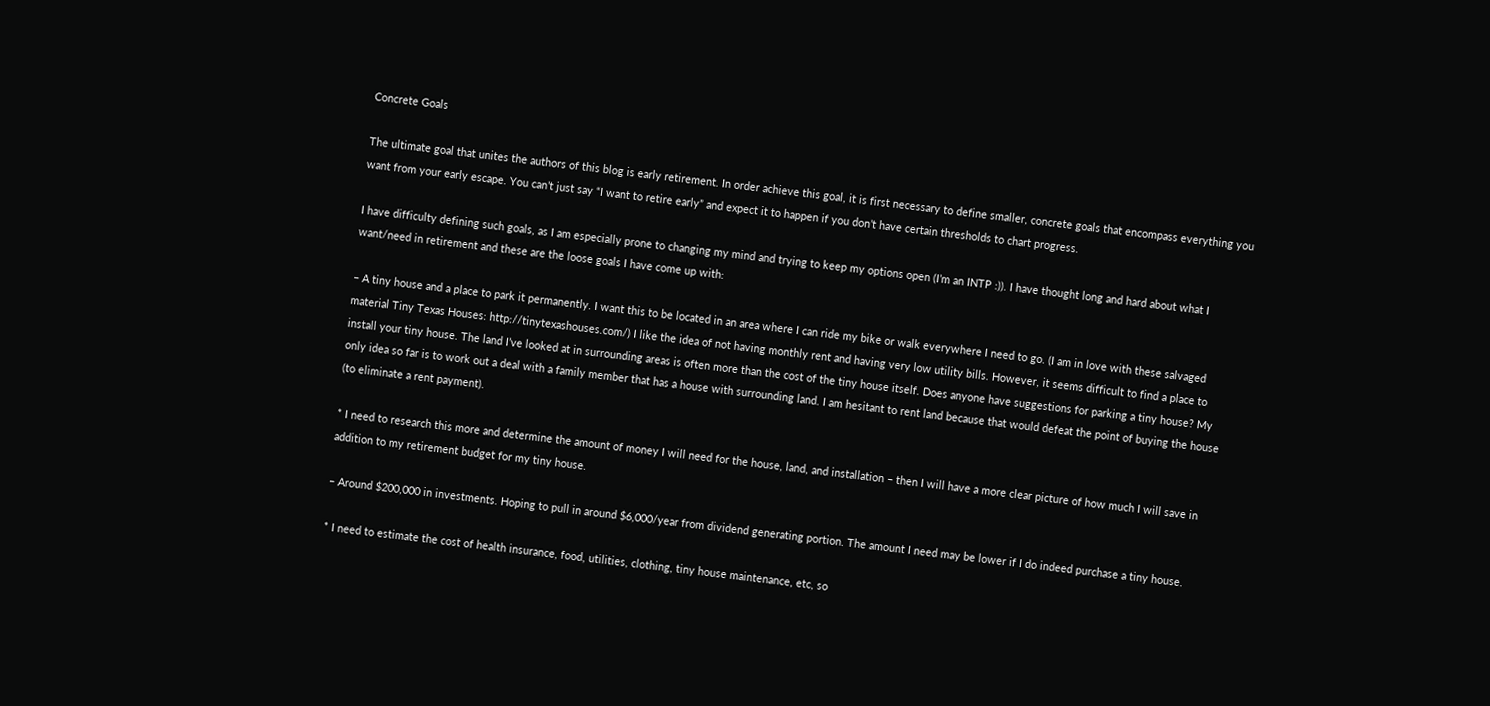Concrete Goals

The ultimate goal that unites the authors of this blog is early retirement. In order achieve this goal, it is first necessary to define smaller, concrete goals that encompass everything you want from your early escape. You can’t just say “I want to retire early” and expect it to happen if you don’t have certain thresholds to chart progress.

I have difficulty defining such goals, as I am especially prone to changing my mind and trying to keep my options open (I’m an INTP :)). I have thought long and hard about what I want/need in retirement and these are the loose goals I have come up with:

– A tiny house and a place to park it permanently. I want this to be located in an area where I can ride my bike or walk everywhere I need to go. (I am in love with these salvaged material Tiny Texas Houses: http://tinytexashouses.com/) I like the idea of not having monthly rent and having very low utility bills. However, it seems difficult to find a place to install your tiny house. The land I’ve looked at in surrounding areas is often more than the cost of the tiny house itself. Does anyone have suggestions for parking a tiny house? My only idea so far is to work out a deal with a family member that has a house with surrounding land. I am hesitant to rent land because that would defeat the point of buying the house (to eliminate a rent payment).

* I need to research this more and determine the amount of money I will need for the house, land, and installation – then I will have a more clear picture of how much I will save in addition to my retirement budget for my tiny house.

– Around $200,000 in investments. Hoping to pull in around $6,000/year from dividend generating portion. The amount I need may be lower if I do indeed purchase a tiny house.

* I need to estimate the cost of health insurance, food, utilities, clothing, tiny house maintenance, etc, so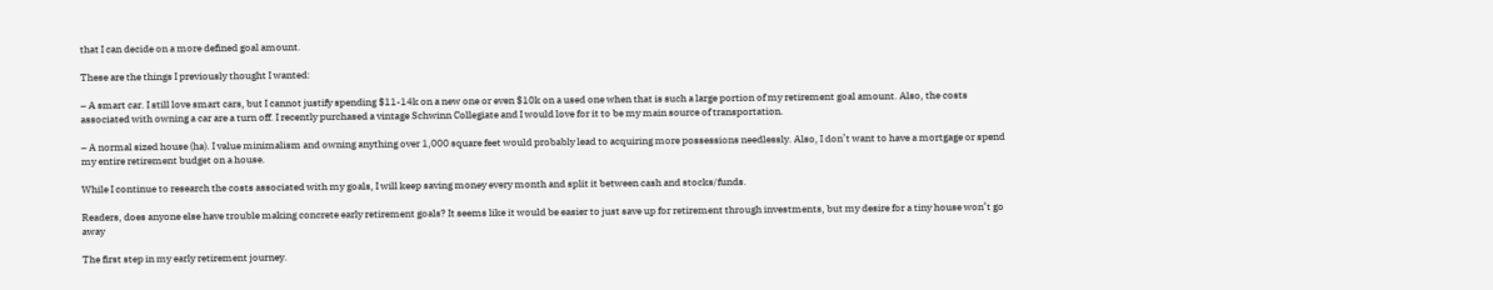that I can decide on a more defined goal amount.

These are the things I previously thought I wanted:

– A smart car. I still love smart cars, but I cannot justify spending $11-14k on a new one or even $10k on a used one when that is such a large portion of my retirement goal amount. Also, the costs associated with owning a car are a turn off. I recently purchased a vintage Schwinn Collegiate and I would love for it to be my main source of transportation.

– A normal sized house (ha). I value minimalism and owning anything over 1,000 square feet would probably lead to acquiring more possessions needlessly. Also, I don’t want to have a mortgage or spend my entire retirement budget on a house.

While I continue to research the costs associated with my goals, I will keep saving money every month and split it between cash and stocks/funds.

Readers, does anyone else have trouble making concrete early retirement goals? It seems like it would be easier to just save up for retirement through investments, but my desire for a tiny house won’t go away

The first step in my early retirement journey.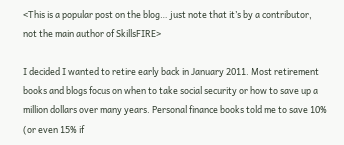<This is a popular post on the blog… just note that it’s by a contributor, not the main author of SkillsFIRE>

I decided I wanted to retire early back in January 2011. Most retirement books and blogs focus on when to take social security or how to save up a million dollars over many years. Personal finance books told me to save 10% (or even 15% if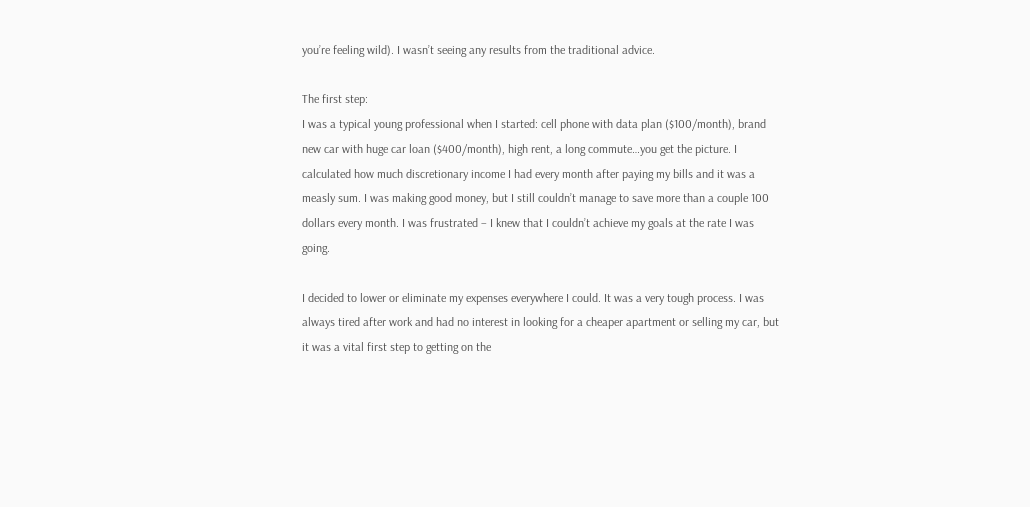you’re feeling wild). I wasn’t seeing any results from the traditional advice.

The first step:
I was a typical young professional when I started: cell phone with data plan ($100/month), brand new car with huge car loan ($400/month), high rent, a long commute…you get the picture. I calculated how much discretionary income I had every month after paying my bills and it was a measly sum. I was making good money, but I still couldn’t manage to save more than a couple 100 dollars every month. I was frustrated – I knew that I couldn’t achieve my goals at the rate I was going.

I decided to lower or eliminate my expenses everywhere I could. It was a very tough process. I was always tired after work and had no interest in looking for a cheaper apartment or selling my car, but it was a vital first step to getting on the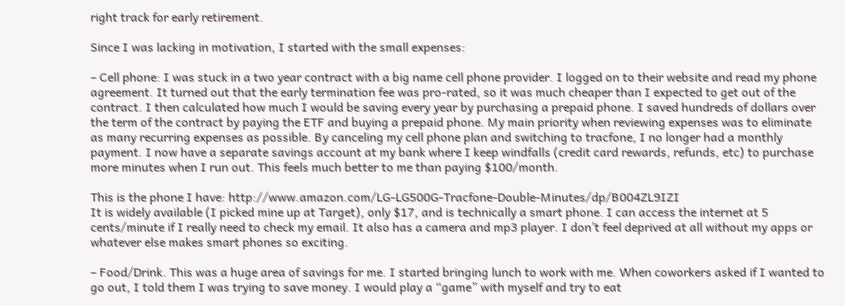right track for early retirement.

Since I was lacking in motivation, I started with the small expenses:

– Cell phone: I was stuck in a two year contract with a big name cell phone provider. I logged on to their website and read my phone agreement. It turned out that the early termination fee was pro-rated, so it was much cheaper than I expected to get out of the contract. I then calculated how much I would be saving every year by purchasing a prepaid phone. I saved hundreds of dollars over the term of the contract by paying the ETF and buying a prepaid phone. My main priority when reviewing expenses was to eliminate as many recurring expenses as possible. By canceling my cell phone plan and switching to tracfone, I no longer had a monthly payment. I now have a separate savings account at my bank where I keep windfalls (credit card rewards, refunds, etc) to purchase more minutes when I run out. This feels much better to me than paying $100/month.

This is the phone I have: http://www.amazon.com/LG-LG500G-Tracfone-Double-Minutes/dp/B004ZL9IZI
It is widely available (I picked mine up at Target), only $17, and is technically a smart phone. I can access the internet at 5 cents/minute if I really need to check my email. It also has a camera and mp3 player. I don’t feel deprived at all without my apps or whatever else makes smart phones so exciting.

– Food/Drink. This was a huge area of savings for me. I started bringing lunch to work with me. When coworkers asked if I wanted to go out, I told them I was trying to save money. I would play a “game” with myself and try to eat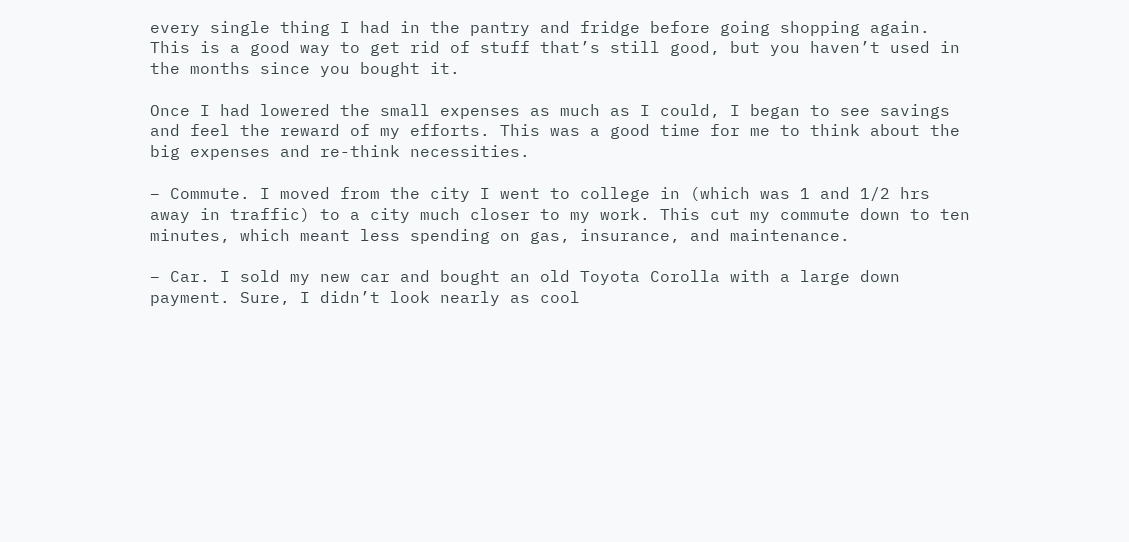every single thing I had in the pantry and fridge before going shopping again. This is a good way to get rid of stuff that’s still good, but you haven’t used in the months since you bought it.

Once I had lowered the small expenses as much as I could, I began to see savings and feel the reward of my efforts. This was a good time for me to think about the big expenses and re-think necessities.

– Commute. I moved from the city I went to college in (which was 1 and 1/2 hrs away in traffic) to a city much closer to my work. This cut my commute down to ten minutes, which meant less spending on gas, insurance, and maintenance.

– Car. I sold my new car and bought an old Toyota Corolla with a large down payment. Sure, I didn’t look nearly as cool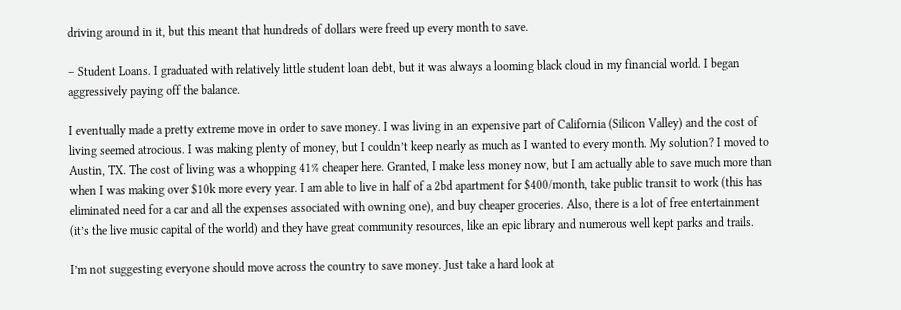driving around in it, but this meant that hundreds of dollars were freed up every month to save.

– Student Loans. I graduated with relatively little student loan debt, but it was always a looming black cloud in my financial world. I began aggressively paying off the balance.

I eventually made a pretty extreme move in order to save money. I was living in an expensive part of California (Silicon Valley) and the cost of living seemed atrocious. I was making plenty of money, but I couldn’t keep nearly as much as I wanted to every month. My solution? I moved to Austin, TX. The cost of living was a whopping 41% cheaper here. Granted, I make less money now, but I am actually able to save much more than when I was making over $10k more every year. I am able to live in half of a 2bd apartment for $400/month, take public transit to work (this has eliminated need for a car and all the expenses associated with owning one), and buy cheaper groceries. Also, there is a lot of free entertainment (it’s the live music capital of the world) and they have great community resources, like an epic library and numerous well kept parks and trails.

I’m not suggesting everyone should move across the country to save money. Just take a hard look at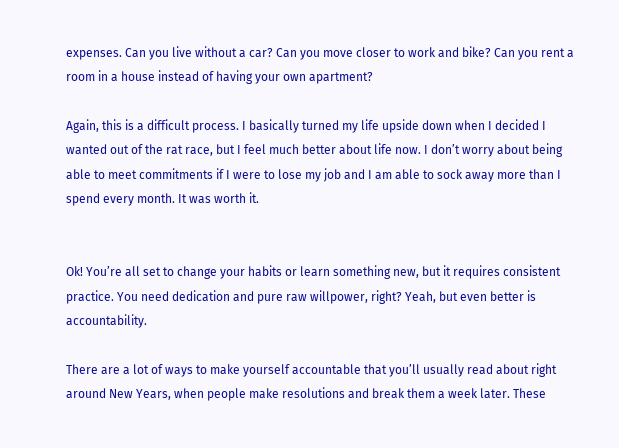expenses. Can you live without a car? Can you move closer to work and bike? Can you rent a room in a house instead of having your own apartment?

Again, this is a difficult process. I basically turned my life upside down when I decided I wanted out of the rat race, but I feel much better about life now. I don’t worry about being able to meet commitments if I were to lose my job and I am able to sock away more than I spend every month. It was worth it.


Ok! You’re all set to change your habits or learn something new, but it requires consistent practice. You need dedication and pure raw willpower, right? Yeah, but even better is accountability.

There are a lot of ways to make yourself accountable that you’ll usually read about right around New Years, when people make resolutions and break them a week later. These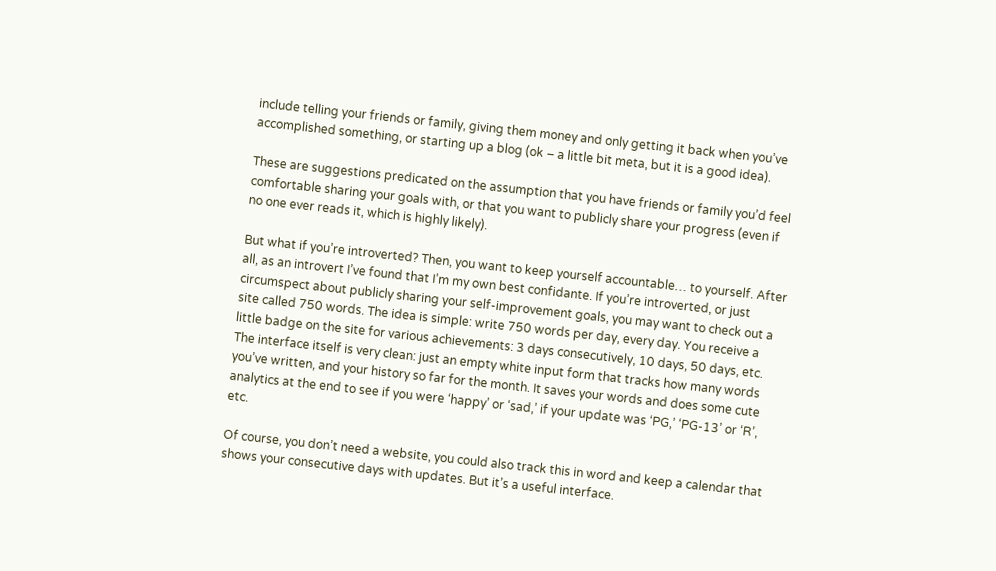include telling your friends or family, giving them money and only getting it back when you’ve accomplished something, or starting up a blog (ok – a little bit meta, but it is a good idea).

These are suggestions predicated on the assumption that you have friends or family you’d feel comfortable sharing your goals with, or that you want to publicly share your progress (even if no one ever reads it, which is highly likely).

But what if you’re introverted? Then, you want to keep yourself accountable… to yourself. After all, as an introvert I’ve found that I’m my own best confidante. If you’re introverted, or just circumspect about publicly sharing your self-improvement goals, you may want to check out a site called 750 words. The idea is simple: write 750 words per day, every day. You receive a little badge on the site for various achievements: 3 days consecutively, 10 days, 50 days, etc. The interface itself is very clean: just an empty white input form that tracks how many words you’ve written, and your history so far for the month. It saves your words and does some cute analytics at the end to see if you were ‘happy’ or ‘sad,’ if your update was ‘PG,’ ‘PG-13’ or ‘R’, etc.

Of course, you don’t need a website, you could also track this in word and keep a calendar that shows your consecutive days with updates. But it’s a useful interface.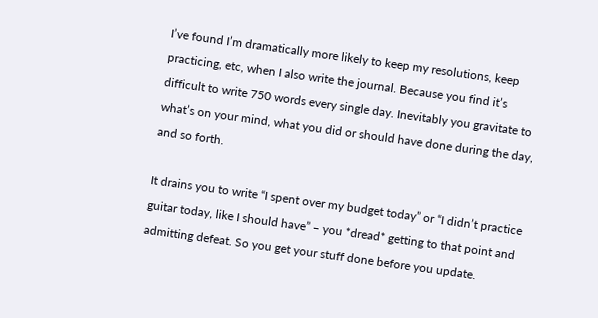I’ve found I’m dramatically more likely to keep my resolutions, keep practicing, etc, when I also write the journal. Because you find it’s difficult to write 750 words every single day. Inevitably you gravitate to what’s on your mind, what you did or should have done during the day, and so forth.

It drains you to write “I spent over my budget today” or “I didn’t practice guitar today, like I should have” – you *dread* getting to that point and admitting defeat. So you get your stuff done before you update.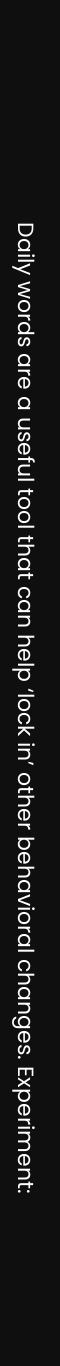Daily words are a useful tool that can help ‘lock in’ other behavioral changes. Experiment: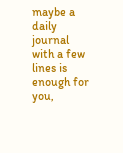maybe a daily journal with a few lines is enough for you,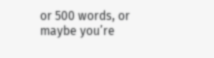or 500 words, or maybe you’re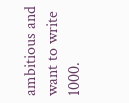ambitious and want to write 1000.